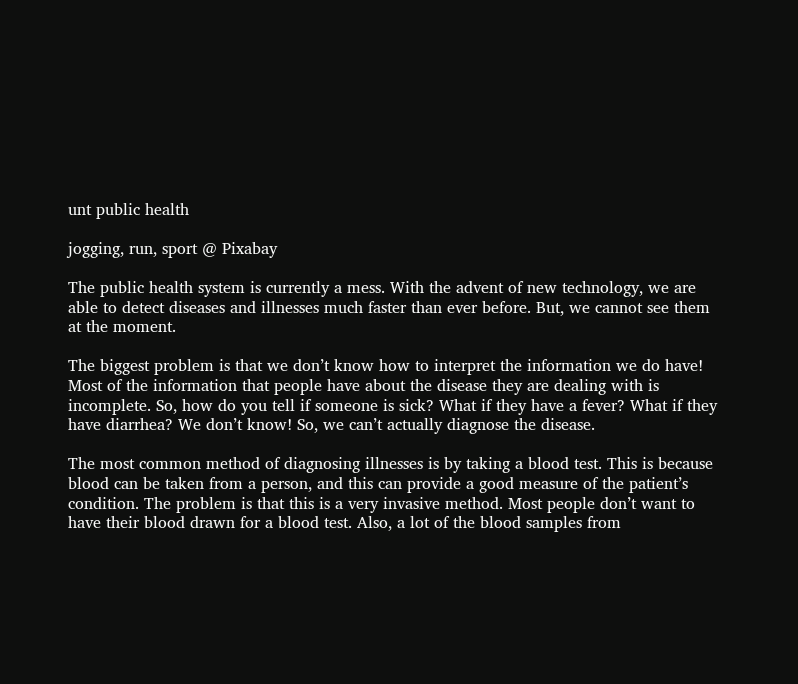unt public health

jogging, run, sport @ Pixabay

The public health system is currently a mess. With the advent of new technology, we are able to detect diseases and illnesses much faster than ever before. But, we cannot see them at the moment.

The biggest problem is that we don’t know how to interpret the information we do have! Most of the information that people have about the disease they are dealing with is incomplete. So, how do you tell if someone is sick? What if they have a fever? What if they have diarrhea? We don’t know! So, we can’t actually diagnose the disease.

The most common method of diagnosing illnesses is by taking a blood test. This is because blood can be taken from a person, and this can provide a good measure of the patient’s condition. The problem is that this is a very invasive method. Most people don’t want to have their blood drawn for a blood test. Also, a lot of the blood samples from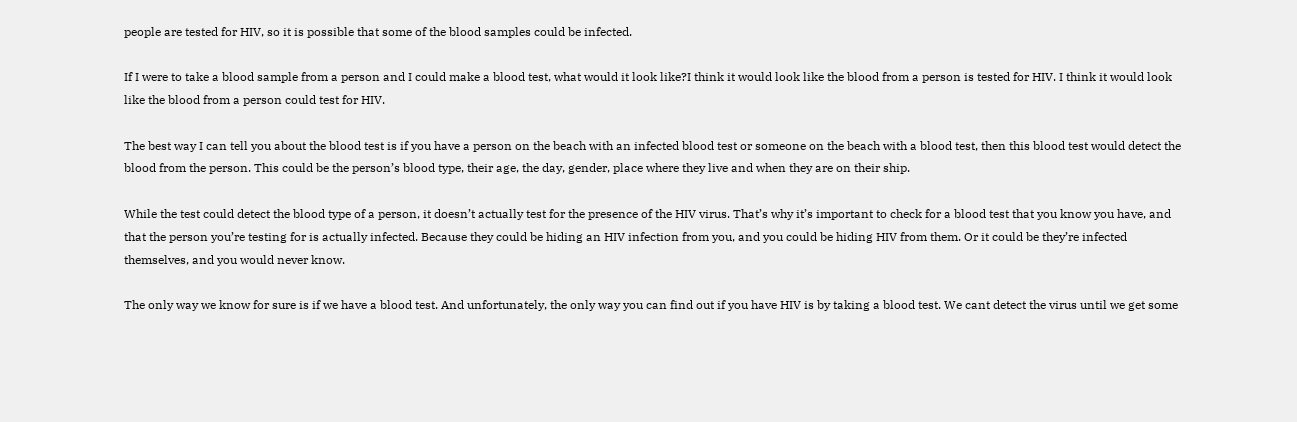people are tested for HIV, so it is possible that some of the blood samples could be infected.

If I were to take a blood sample from a person and I could make a blood test, what would it look like?I think it would look like the blood from a person is tested for HIV. I think it would look like the blood from a person could test for HIV.

The best way I can tell you about the blood test is if you have a person on the beach with an infected blood test or someone on the beach with a blood test, then this blood test would detect the blood from the person. This could be the person’s blood type, their age, the day, gender, place where they live and when they are on their ship.

While the test could detect the blood type of a person, it doesn’t actually test for the presence of the HIV virus. That’s why it’s important to check for a blood test that you know you have, and that the person you’re testing for is actually infected. Because they could be hiding an HIV infection from you, and you could be hiding HIV from them. Or it could be they’re infected themselves, and you would never know.

The only way we know for sure is if we have a blood test. And unfortunately, the only way you can find out if you have HIV is by taking a blood test. We cant detect the virus until we get some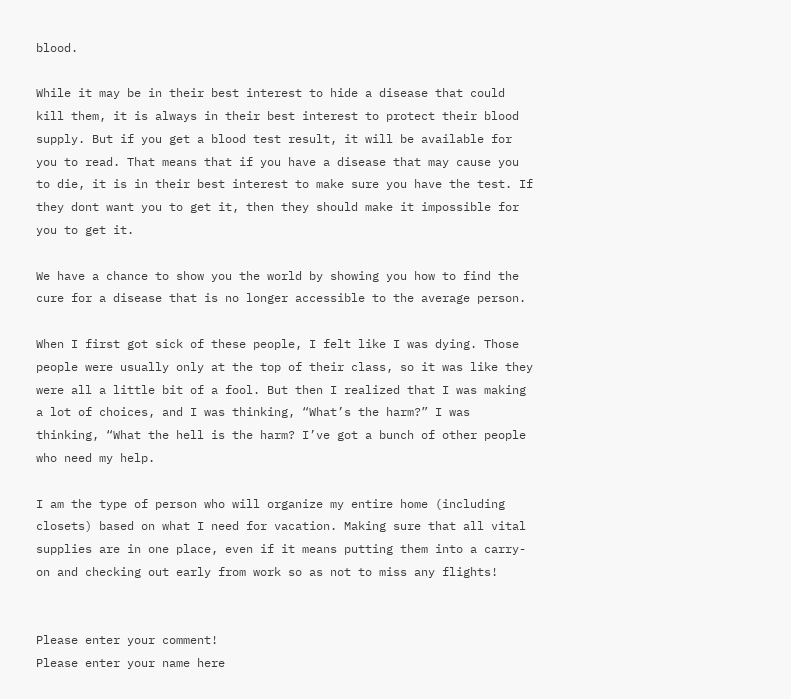blood.

While it may be in their best interest to hide a disease that could kill them, it is always in their best interest to protect their blood supply. But if you get a blood test result, it will be available for you to read. That means that if you have a disease that may cause you to die, it is in their best interest to make sure you have the test. If they dont want you to get it, then they should make it impossible for you to get it.

We have a chance to show you the world by showing you how to find the cure for a disease that is no longer accessible to the average person.

When I first got sick of these people, I felt like I was dying. Those people were usually only at the top of their class, so it was like they were all a little bit of a fool. But then I realized that I was making a lot of choices, and I was thinking, “What’s the harm?” I was thinking, “What the hell is the harm? I’ve got a bunch of other people who need my help.

I am the type of person who will organize my entire home (including closets) based on what I need for vacation. Making sure that all vital supplies are in one place, even if it means putting them into a carry-on and checking out early from work so as not to miss any flights!


Please enter your comment!
Please enter your name here